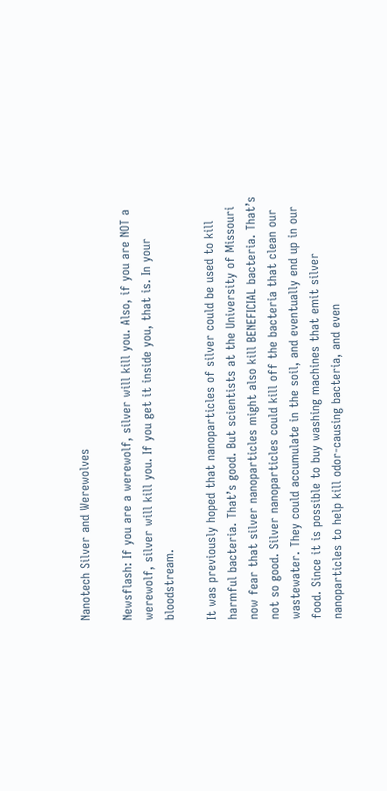Nanotech Silver and Werewolves

Newsflash: If you are a werewolf, silver will kill you. Also, if you are NOT a werewolf, silver will kill you. If you get it inside you, that is. In your bloodstream.

It was previously hoped that nanoparticles of silver could be used to kill harmful bacteria. That’s good. But scientists at the University of Missouri now fear that silver nanoparticles might also kill BENEFICIAL bacteria. That’s not so good. Silver nanoparticles could kill off the bacteria that clean our wastewater. They could accumulate in the soil, and eventually end up in our food. Since it is possible to buy washing machines that emit silver nanoparticles to help kill odor-causing bacteria, and even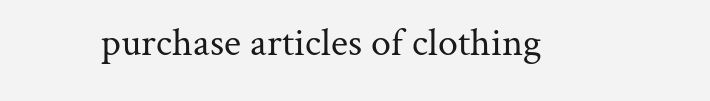purchase articles of clothing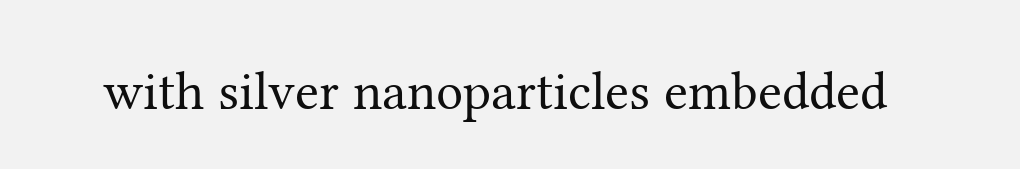with silver nanoparticles embedded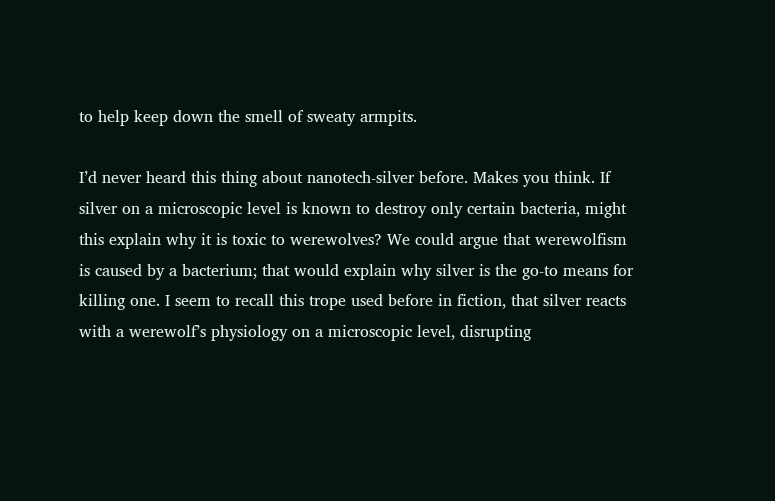to help keep down the smell of sweaty armpits.

I’d never heard this thing about nanotech-silver before. Makes you think. If silver on a microscopic level is known to destroy only certain bacteria, might this explain why it is toxic to werewolves? We could argue that werewolfism is caused by a bacterium; that would explain why silver is the go-to means for killing one. I seem to recall this trope used before in fiction, that silver reacts with a werewolf’s physiology on a microscopic level, disrupting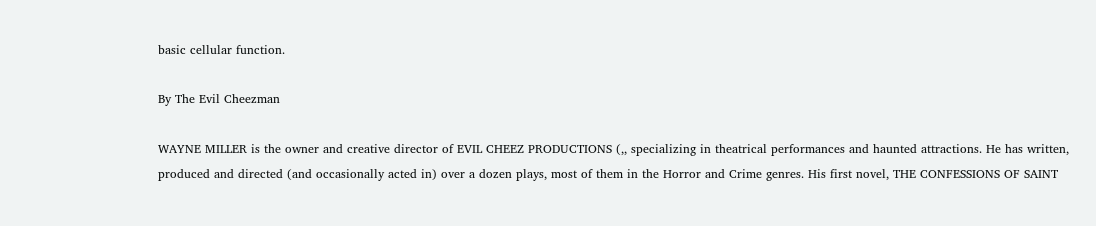basic cellular function.

By The Evil Cheezman

WAYNE MILLER is the owner and creative director of EVIL CHEEZ PRODUCTIONS (,, specializing in theatrical performances and haunted attractions. He has written, produced and directed (and occasionally acted in) over a dozen plays, most of them in the Horror and Crime genres. His first novel, THE CONFESSIONS OF SAINT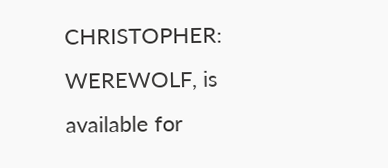CHRISTOPHER: WEREWOLF, is available for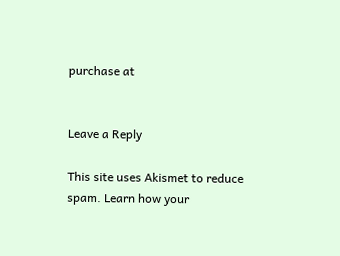purchase at


Leave a Reply

This site uses Akismet to reduce spam. Learn how your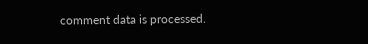comment data is processed.